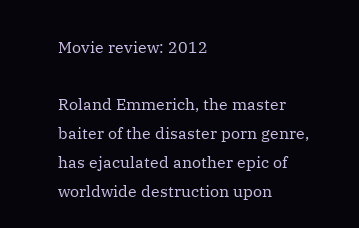Movie review: 2012

Roland Emmerich, the master baiter of the disaster porn genre, has ejaculated another epic of worldwide destruction upon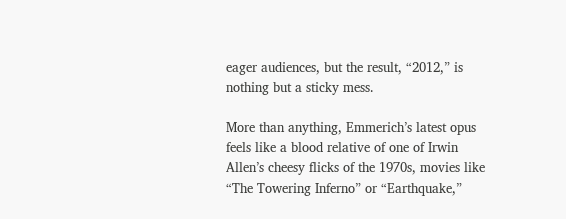eager audiences, but the result, “2012,” is nothing but a sticky mess.

More than anything, Emmerich’s latest opus feels like a blood relative of one of Irwin Allen’s cheesy flicks of the 1970s, movies like “The Towering Inferno” or “Earthquake,”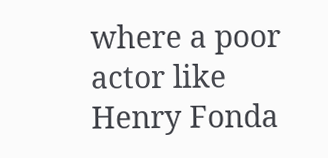where a poor actor like Henry Fonda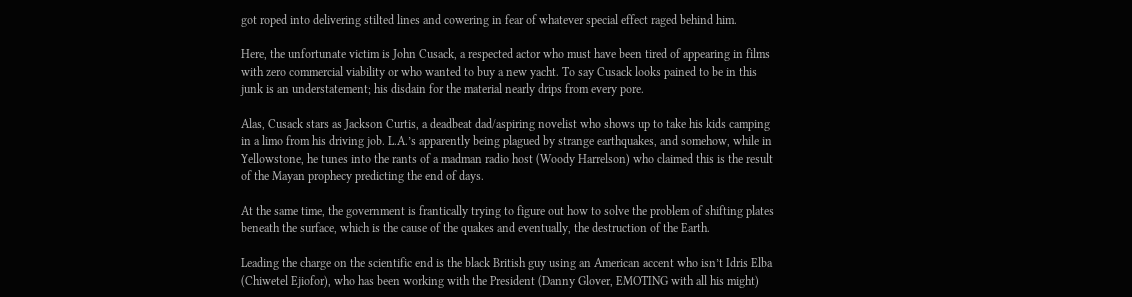got roped into delivering stilted lines and cowering in fear of whatever special effect raged behind him.

Here, the unfortunate victim is John Cusack, a respected actor who must have been tired of appearing in films with zero commercial viability or who wanted to buy a new yacht. To say Cusack looks pained to be in this junk is an understatement; his disdain for the material nearly drips from every pore.

Alas, Cusack stars as Jackson Curtis, a deadbeat dad/aspiring novelist who shows up to take his kids camping in a limo from his driving job. L.A.’s apparently being plagued by strange earthquakes, and somehow, while in Yellowstone, he tunes into the rants of a madman radio host (Woody Harrelson) who claimed this is the result of the Mayan prophecy predicting the end of days.

At the same time, the government is frantically trying to figure out how to solve the problem of shifting plates beneath the surface, which is the cause of the quakes and eventually, the destruction of the Earth.

Leading the charge on the scientific end is the black British guy using an American accent who isn’t Idris Elba (Chiwetel Ejiofor), who has been working with the President (Danny Glover, EMOTING with all his might)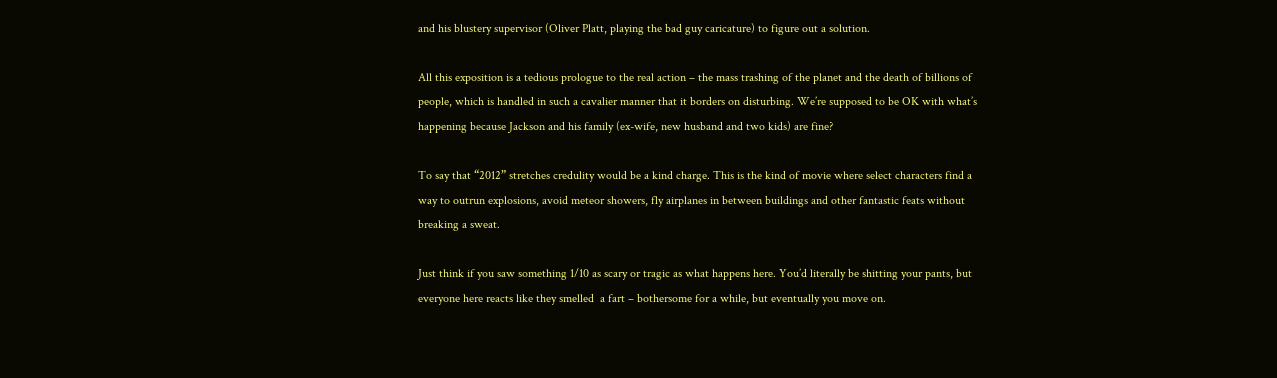and his blustery supervisor (Oliver Platt, playing the bad guy caricature) to figure out a solution.

All this exposition is a tedious prologue to the real action – the mass trashing of the planet and the death of billions of people, which is handled in such a cavalier manner that it borders on disturbing. We’re supposed to be OK with what’s happening because Jackson and his family (ex-wife, new husband and two kids) are fine?

To say that “2012” stretches credulity would be a kind charge. This is the kind of movie where select characters find a way to outrun explosions, avoid meteor showers, fly airplanes in between buildings and other fantastic feats without breaking a sweat.

Just think if you saw something 1/10 as scary or tragic as what happens here. You’d literally be shitting your pants, but everyone here reacts like they smelled  a fart – bothersome for a while, but eventually you move on.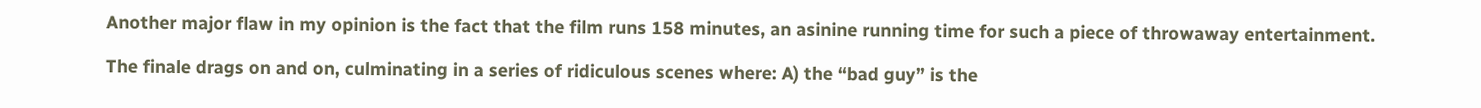Another major flaw in my opinion is the fact that the film runs 158 minutes, an asinine running time for such a piece of throwaway entertainment.

The finale drags on and on, culminating in a series of ridiculous scenes where: A) the “bad guy” is the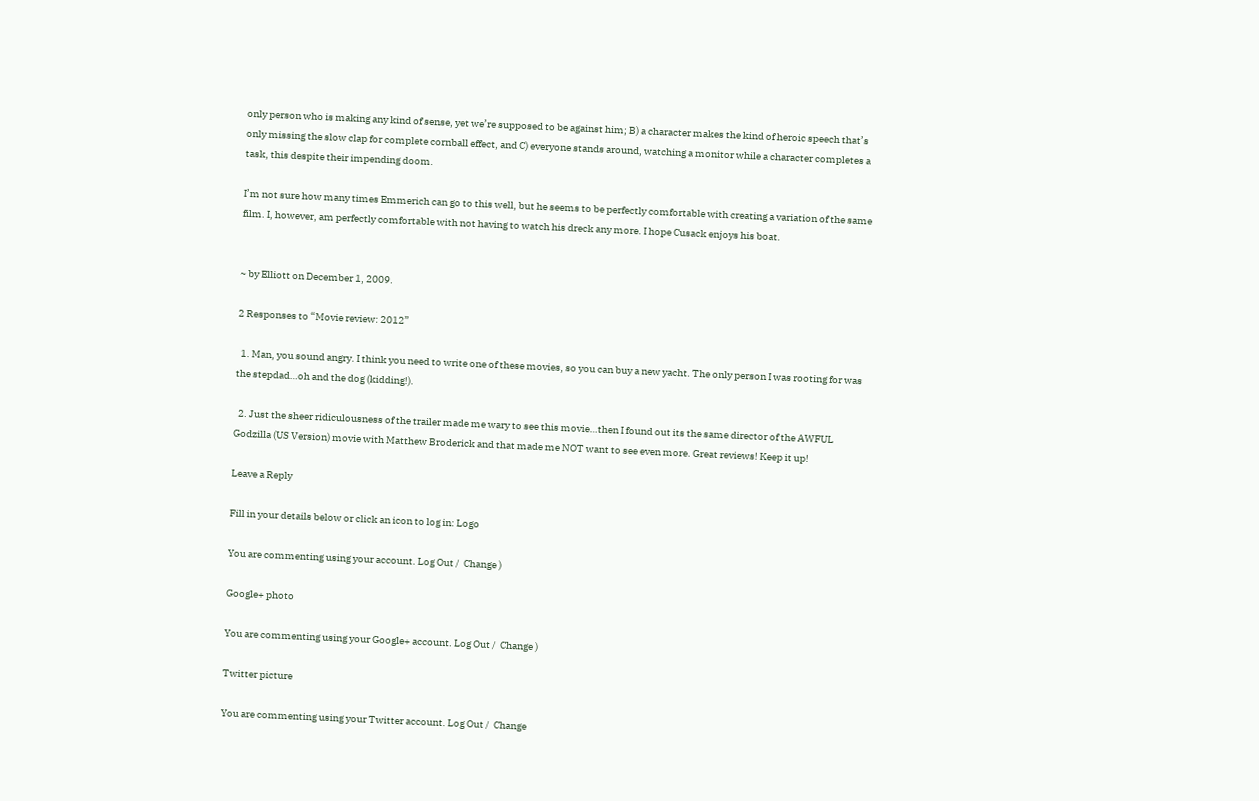only person who is making any kind of sense, yet we’re supposed to be against him; B) a character makes the kind of heroic speech that’s only missing the slow clap for complete cornball effect, and C) everyone stands around, watching a monitor while a character completes a task, this despite their impending doom.

I’m not sure how many times Emmerich can go to this well, but he seems to be perfectly comfortable with creating a variation of the same film. I, however, am perfectly comfortable with not having to watch his dreck any more. I hope Cusack enjoys his boat.


~ by Elliott on December 1, 2009.

2 Responses to “Movie review: 2012”

  1. Man, you sound angry. I think you need to write one of these movies, so you can buy a new yacht. The only person I was rooting for was the stepdad…oh and the dog (kidding!).

  2. Just the sheer ridiculousness of the trailer made me wary to see this movie…then I found out its the same director of the AWFUL Godzilla (US Version) movie with Matthew Broderick and that made me NOT want to see even more. Great reviews! Keep it up!

Leave a Reply

Fill in your details below or click an icon to log in: Logo

You are commenting using your account. Log Out /  Change )

Google+ photo

You are commenting using your Google+ account. Log Out /  Change )

Twitter picture

You are commenting using your Twitter account. Log Out /  Change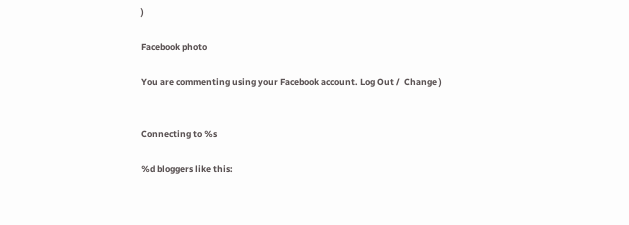)

Facebook photo

You are commenting using your Facebook account. Log Out /  Change )


Connecting to %s

%d bloggers like this: